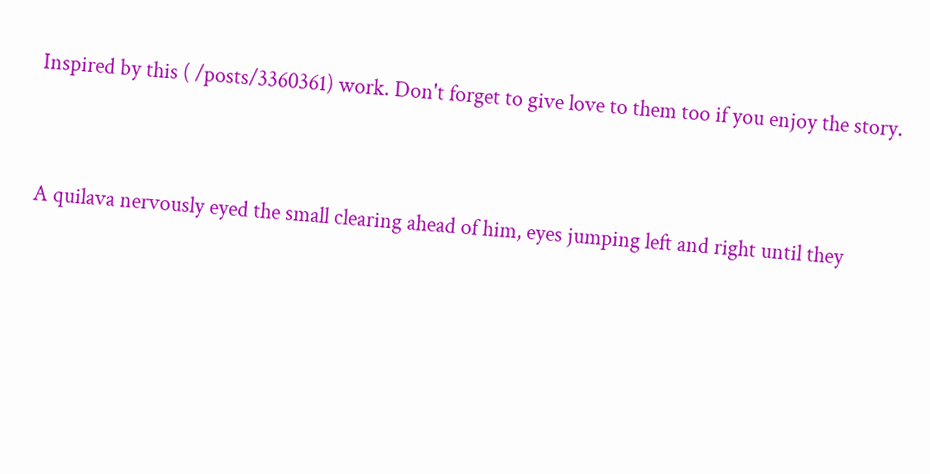Inspired by this ( /posts/3360361) work. Don't forget to give love to them too if you enjoy the story.


A quilava nervously eyed the small clearing ahead of him, eyes jumping left and right until they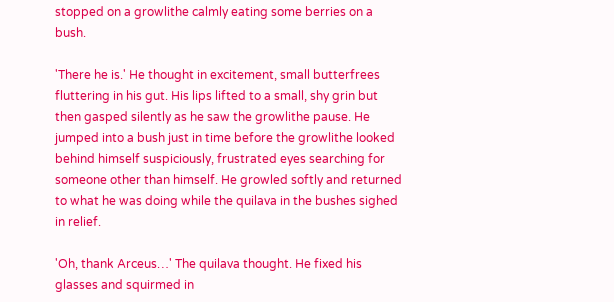stopped on a growlithe calmly eating some berries on a bush.

'There he is.' He thought in excitement, small butterfrees fluttering in his gut. His lips lifted to a small, shy grin but then gasped silently as he saw the growlithe pause. He jumped into a bush just in time before the growlithe looked behind himself suspiciously, frustrated eyes searching for someone other than himself. He growled softly and returned to what he was doing while the quilava in the bushes sighed in relief.

'Oh, thank Arceus…' The quilava thought. He fixed his glasses and squirmed in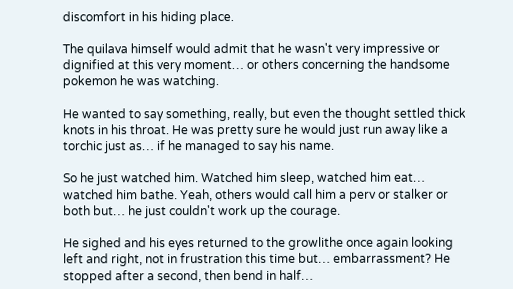discomfort in his hiding place.

The quilava himself would admit that he wasn't very impressive or dignified at this very moment… or others concerning the handsome pokemon he was watching.

He wanted to say something, really, but even the thought settled thick knots in his throat. He was pretty sure he would just run away like a torchic just as… if he managed to say his name.

So he just watched him. Watched him sleep, watched him eat… watched him bathe. Yeah, others would call him a perv or stalker or both but… he just couldn't work up the courage.

He sighed and his eyes returned to the growlithe once again looking left and right, not in frustration this time but… embarrassment? He stopped after a second, then bend in half…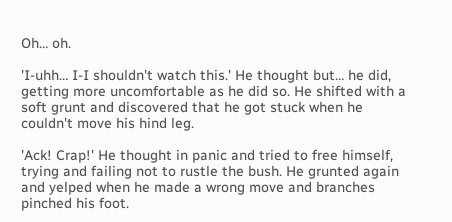Oh… oh.

'I-uhh… I-I shouldn't watch this.' He thought but… he did, getting more uncomfortable as he did so. He shifted with a soft grunt and discovered that he got stuck when he couldn't move his hind leg.

'Ack! Crap!' He thought in panic and tried to free himself, trying and failing not to rustle the bush. He grunted again and yelped when he made a wrong move and branches pinched his foot.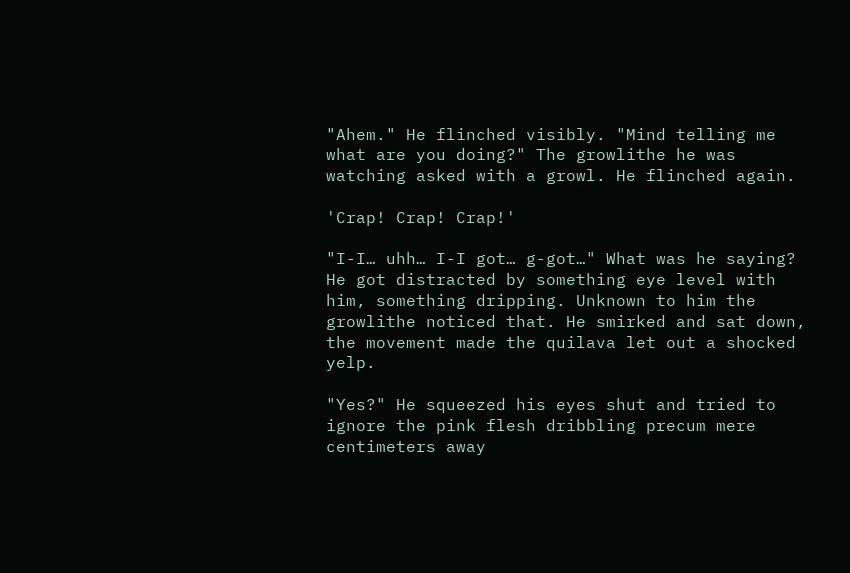"Ahem." He flinched visibly. "Mind telling me what are you doing?" The growlithe he was watching asked with a growl. He flinched again.

'Crap! Crap! Crap!'

"I-I… uhh… I-I got… g-got…" What was he saying? He got distracted by something eye level with him, something dripping. Unknown to him the growlithe noticed that. He smirked and sat down, the movement made the quilava let out a shocked yelp.

"Yes?" He squeezed his eyes shut and tried to ignore the pink flesh dribbling precum mere centimeters away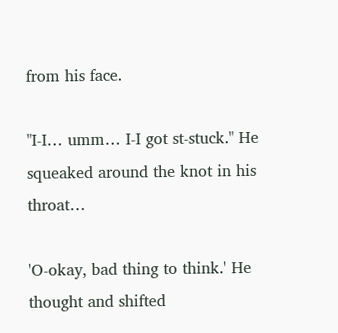from his face.

"I-I… umm… I-I got st-stuck." He squeaked around the knot in his throat…

'O-okay, bad thing to think.' He thought and shifted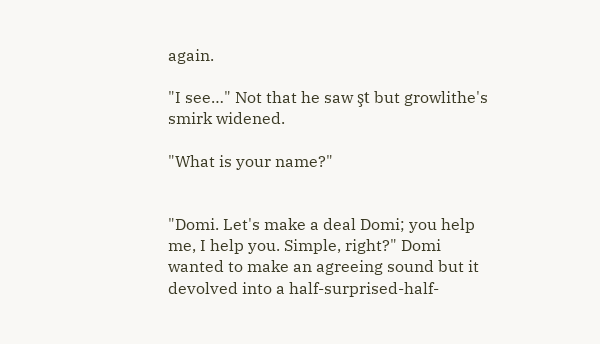again.

"I see…" Not that he saw şt but growlithe's smirk widened.

"What is your name?"


"Domi. Let's make a deal Domi; you help me, I help you. Simple, right?" Domi wanted to make an agreeing sound but it devolved into a half-surprised-half-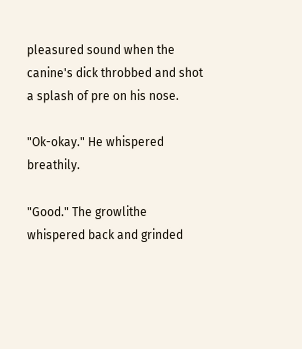pleasured sound when the canine's dick throbbed and shot a splash of pre on his nose.

"Ok-okay." He whispered breathily.

"Good." The growlithe whispered back and grinded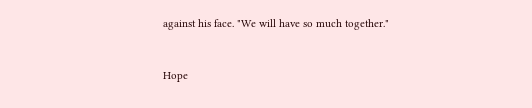against his face. "We will have so much together."


Hope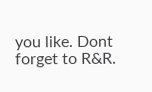you like. Dont forget to R&R.